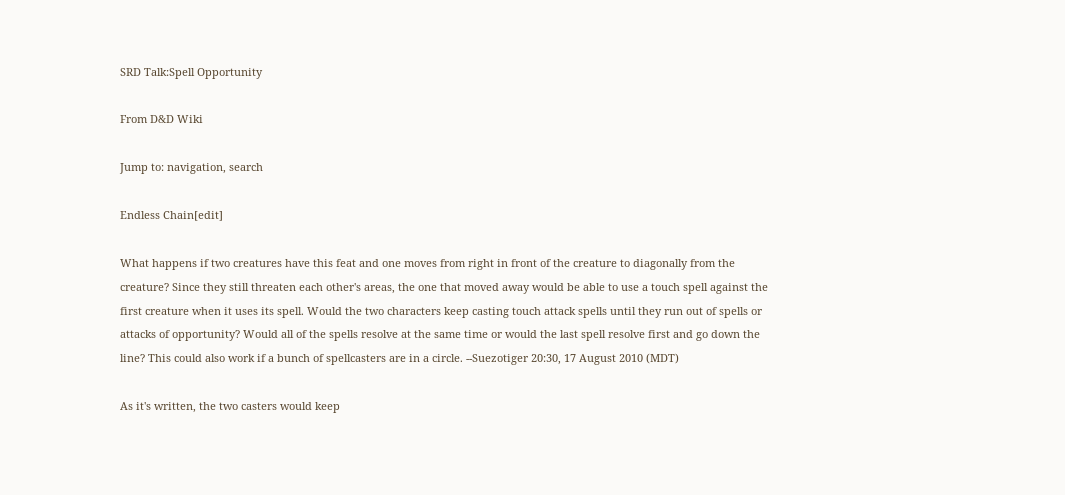SRD Talk:Spell Opportunity

From D&D Wiki

Jump to: navigation, search

Endless Chain[edit]

What happens if two creatures have this feat and one moves from right in front of the creature to diagonally from the creature? Since they still threaten each other's areas, the one that moved away would be able to use a touch spell against the first creature when it uses its spell. Would the two characters keep casting touch attack spells until they run out of spells or attacks of opportunity? Would all of the spells resolve at the same time or would the last spell resolve first and go down the line? This could also work if a bunch of spellcasters are in a circle. --Suezotiger 20:30, 17 August 2010 (MDT)

As it's written, the two casters would keep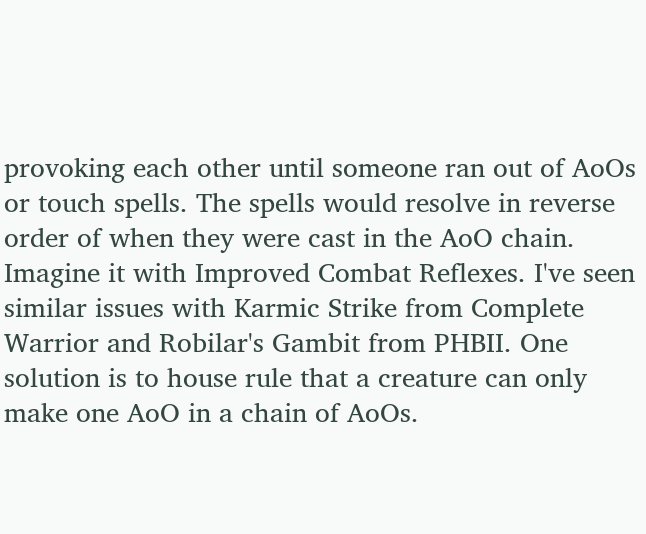provoking each other until someone ran out of AoOs or touch spells. The spells would resolve in reverse order of when they were cast in the AoO chain. Imagine it with Improved Combat Reflexes. I've seen similar issues with Karmic Strike from Complete Warrior and Robilar's Gambit from PHBII. One solution is to house rule that a creature can only make one AoO in a chain of AoOs.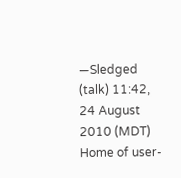—Sledged (talk) 11:42, 24 August 2010 (MDT)
Home of user-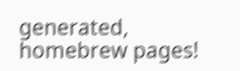generated,
homebrew pages!